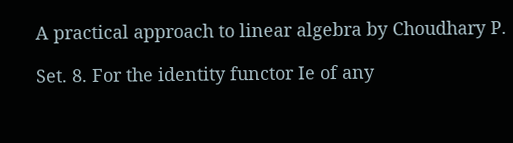A practical approach to linear algebra by Choudhary P.

Set. 8. For the identity functor Ie of any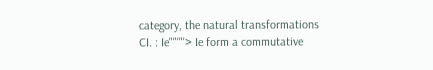category, the natural transformations CI. : Ie""'"'> Ie form a commutative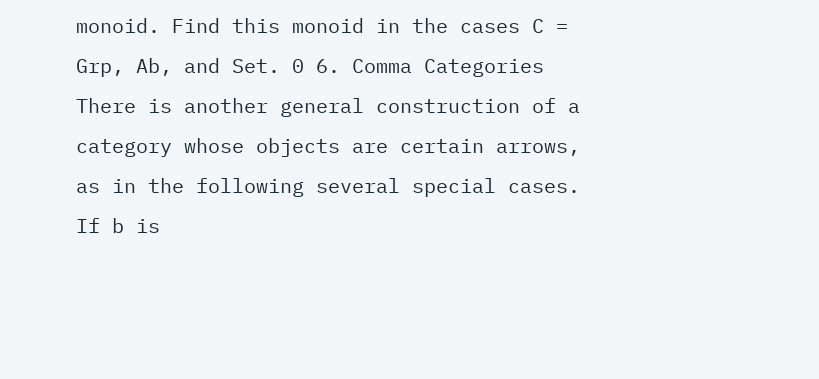monoid. Find this monoid in the cases C = Grp, Ab, and Set. 0 6. Comma Categories There is another general construction of a category whose objects are certain arrows, as in the following several special cases. If b is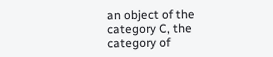an object of the category C, the category of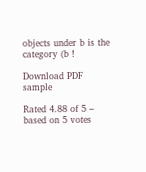objects under b is the category (b !

Download PDF sample

Rated 4.88 of 5 – based on 5 votes